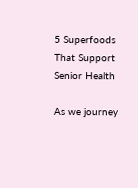5 Superfoods That Support Senior Health

As we journey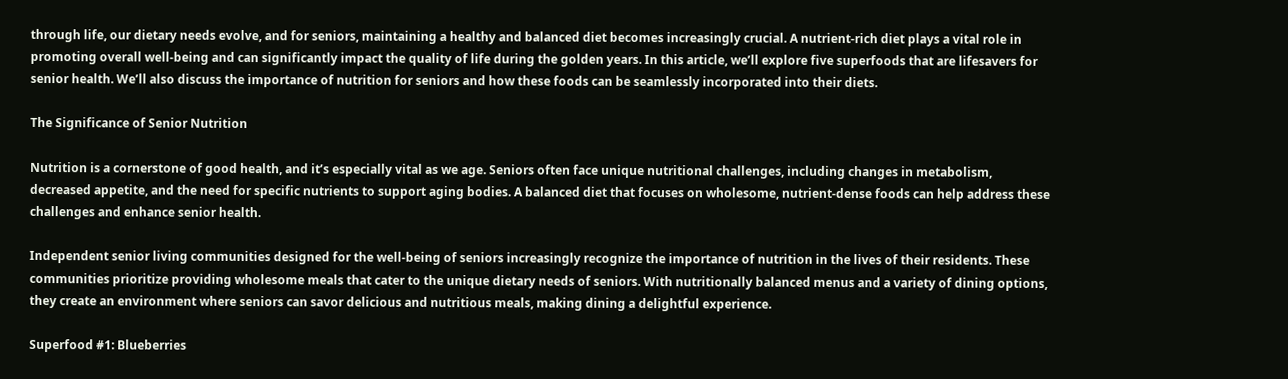through life, our dietary needs evolve, and for seniors, maintaining a healthy and balanced diet becomes increasingly crucial. A nutrient-rich diet plays a vital role in promoting overall well-being and can significantly impact the quality of life during the golden years. In this article, we’ll explore five superfoods that are lifesavers for senior health. We’ll also discuss the importance of nutrition for seniors and how these foods can be seamlessly incorporated into their diets.

The Significance of Senior Nutrition

Nutrition is a cornerstone of good health, and it’s especially vital as we age. Seniors often face unique nutritional challenges, including changes in metabolism, decreased appetite, and the need for specific nutrients to support aging bodies. A balanced diet that focuses on wholesome, nutrient-dense foods can help address these challenges and enhance senior health.

Independent senior living communities designed for the well-being of seniors increasingly recognize the importance of nutrition in the lives of their residents. These communities prioritize providing wholesome meals that cater to the unique dietary needs of seniors. With nutritionally balanced menus and a variety of dining options, they create an environment where seniors can savor delicious and nutritious meals, making dining a delightful experience.

Superfood #1: Blueberries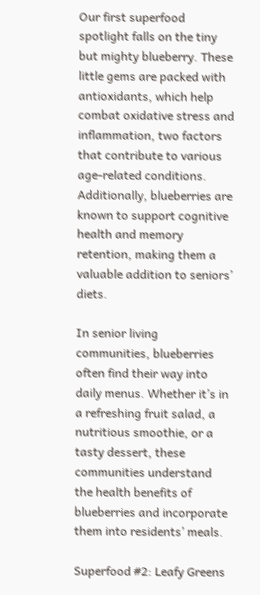Our first superfood spotlight falls on the tiny but mighty blueberry. These little gems are packed with antioxidants, which help combat oxidative stress and inflammation, two factors that contribute to various age-related conditions. Additionally, blueberries are known to support cognitive health and memory retention, making them a valuable addition to seniors’ diets.

In senior living communities, blueberries often find their way into daily menus. Whether it’s in a refreshing fruit salad, a nutritious smoothie, or a tasty dessert, these communities understand the health benefits of blueberries and incorporate them into residents’ meals.

Superfood #2: Leafy Greens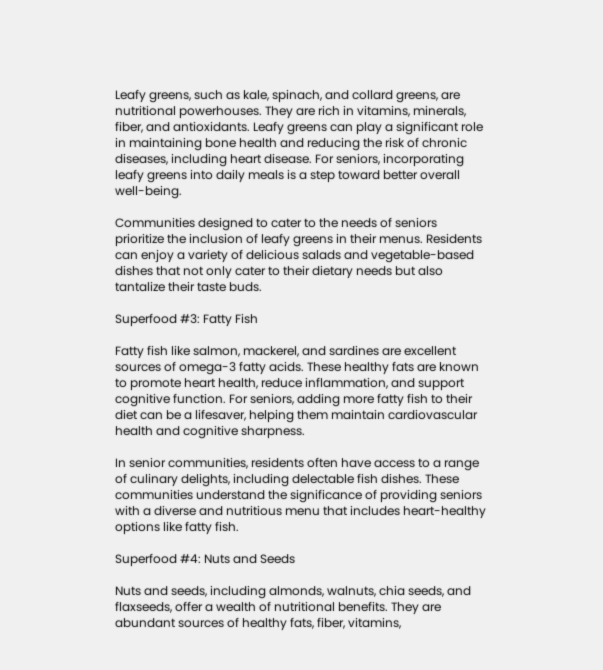Leafy greens, such as kale, spinach, and collard greens, are nutritional powerhouses. They are rich in vitamins, minerals, fiber, and antioxidants. Leafy greens can play a significant role in maintaining bone health and reducing the risk of chronic diseases, including heart disease. For seniors, incorporating leafy greens into daily meals is a step toward better overall well-being.

Communities designed to cater to the needs of seniors prioritize the inclusion of leafy greens in their menus. Residents can enjoy a variety of delicious salads and vegetable-based dishes that not only cater to their dietary needs but also tantalize their taste buds.

Superfood #3: Fatty Fish

Fatty fish like salmon, mackerel, and sardines are excellent sources of omega-3 fatty acids. These healthy fats are known to promote heart health, reduce inflammation, and support cognitive function. For seniors, adding more fatty fish to their diet can be a lifesaver, helping them maintain cardiovascular health and cognitive sharpness.

In senior communities, residents often have access to a range of culinary delights, including delectable fish dishes. These communities understand the significance of providing seniors with a diverse and nutritious menu that includes heart-healthy options like fatty fish.

Superfood #4: Nuts and Seeds

Nuts and seeds, including almonds, walnuts, chia seeds, and flaxseeds, offer a wealth of nutritional benefits. They are abundant sources of healthy fats, fiber, vitamins,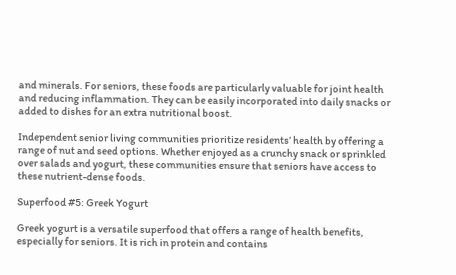and minerals. For seniors, these foods are particularly valuable for joint health and reducing inflammation. They can be easily incorporated into daily snacks or added to dishes for an extra nutritional boost.

Independent senior living communities prioritize residents’ health by offering a range of nut and seed options. Whether enjoyed as a crunchy snack or sprinkled over salads and yogurt, these communities ensure that seniors have access to these nutrient-dense foods.

Superfood #5: Greek Yogurt

Greek yogurt is a versatile superfood that offers a range of health benefits, especially for seniors. It is rich in protein and contains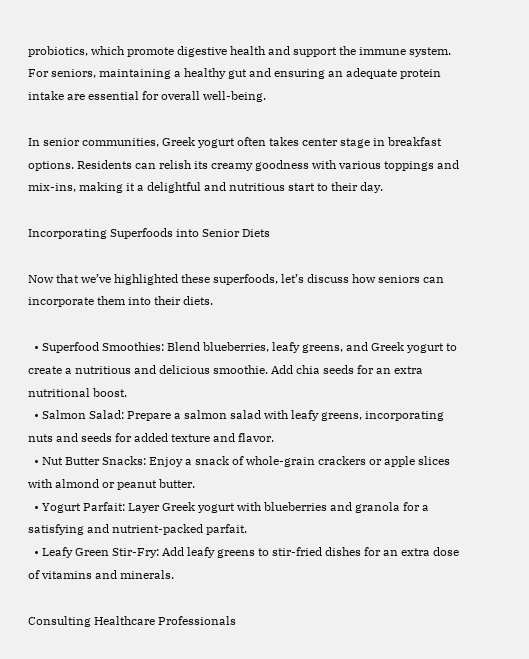probiotics, which promote digestive health and support the immune system. For seniors, maintaining a healthy gut and ensuring an adequate protein intake are essential for overall well-being.

In senior communities, Greek yogurt often takes center stage in breakfast options. Residents can relish its creamy goodness with various toppings and mix-ins, making it a delightful and nutritious start to their day.

Incorporating Superfoods into Senior Diets

Now that we’ve highlighted these superfoods, let’s discuss how seniors can incorporate them into their diets.

  • Superfood Smoothies: Blend blueberries, leafy greens, and Greek yogurt to create a nutritious and delicious smoothie. Add chia seeds for an extra nutritional boost.
  • Salmon Salad: Prepare a salmon salad with leafy greens, incorporating nuts and seeds for added texture and flavor.
  • Nut Butter Snacks: Enjoy a snack of whole-grain crackers or apple slices with almond or peanut butter.
  • Yogurt Parfait: Layer Greek yogurt with blueberries and granola for a satisfying and nutrient-packed parfait.
  • Leafy Green Stir-Fry: Add leafy greens to stir-fried dishes for an extra dose of vitamins and minerals.

Consulting Healthcare Professionals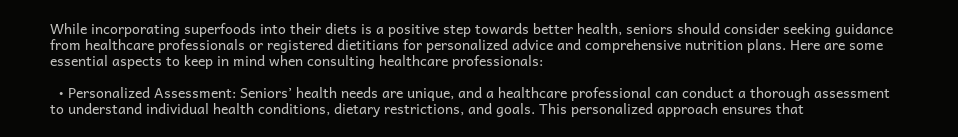While incorporating superfoods into their diets is a positive step towards better health, seniors should consider seeking guidance from healthcare professionals or registered dietitians for personalized advice and comprehensive nutrition plans. Here are some essential aspects to keep in mind when consulting healthcare professionals:

  • Personalized Assessment: Seniors’ health needs are unique, and a healthcare professional can conduct a thorough assessment to understand individual health conditions, dietary restrictions, and goals. This personalized approach ensures that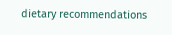dietary recommendations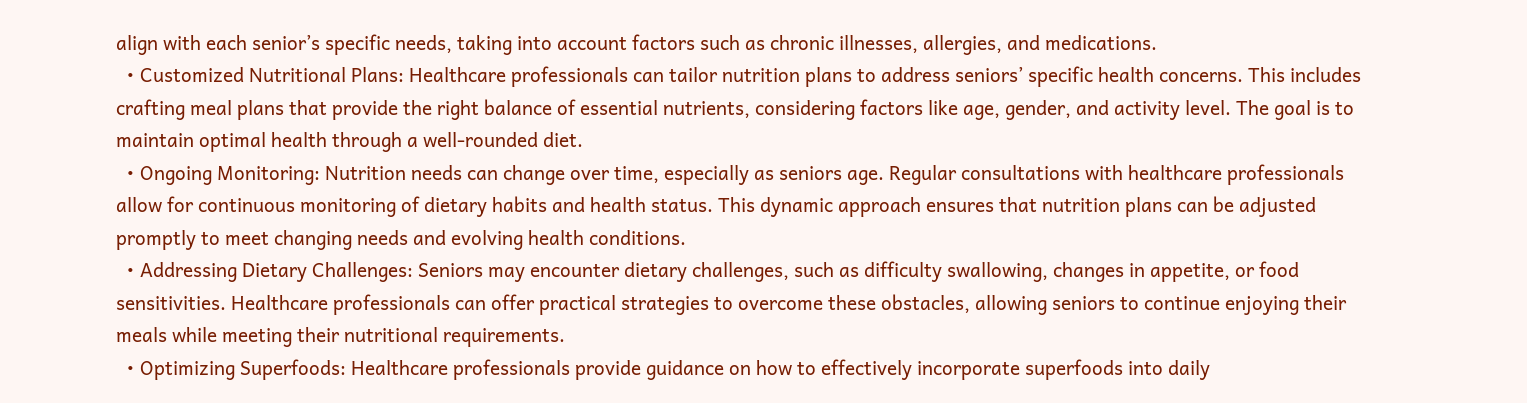align with each senior’s specific needs, taking into account factors such as chronic illnesses, allergies, and medications.
  • Customized Nutritional Plans: Healthcare professionals can tailor nutrition plans to address seniors’ specific health concerns. This includes crafting meal plans that provide the right balance of essential nutrients, considering factors like age, gender, and activity level. The goal is to maintain optimal health through a well-rounded diet.
  • Ongoing Monitoring: Nutrition needs can change over time, especially as seniors age. Regular consultations with healthcare professionals allow for continuous monitoring of dietary habits and health status. This dynamic approach ensures that nutrition plans can be adjusted promptly to meet changing needs and evolving health conditions.
  • Addressing Dietary Challenges: Seniors may encounter dietary challenges, such as difficulty swallowing, changes in appetite, or food sensitivities. Healthcare professionals can offer practical strategies to overcome these obstacles, allowing seniors to continue enjoying their meals while meeting their nutritional requirements.
  • Optimizing Superfoods: Healthcare professionals provide guidance on how to effectively incorporate superfoods into daily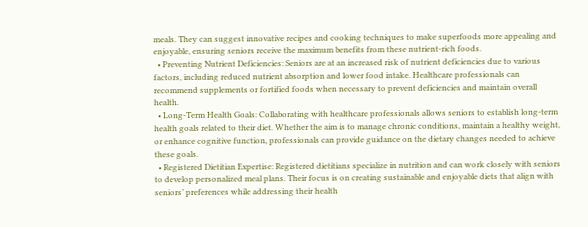meals. They can suggest innovative recipes and cooking techniques to make superfoods more appealing and enjoyable, ensuring seniors receive the maximum benefits from these nutrient-rich foods.
  • Preventing Nutrient Deficiencies: Seniors are at an increased risk of nutrient deficiencies due to various factors, including reduced nutrient absorption and lower food intake. Healthcare professionals can recommend supplements or fortified foods when necessary to prevent deficiencies and maintain overall health.
  • Long-Term Health Goals: Collaborating with healthcare professionals allows seniors to establish long-term health goals related to their diet. Whether the aim is to manage chronic conditions, maintain a healthy weight, or enhance cognitive function, professionals can provide guidance on the dietary changes needed to achieve these goals.
  • Registered Dietitian Expertise: Registered dietitians specialize in nutrition and can work closely with seniors to develop personalized meal plans. Their focus is on creating sustainable and enjoyable diets that align with seniors’ preferences while addressing their health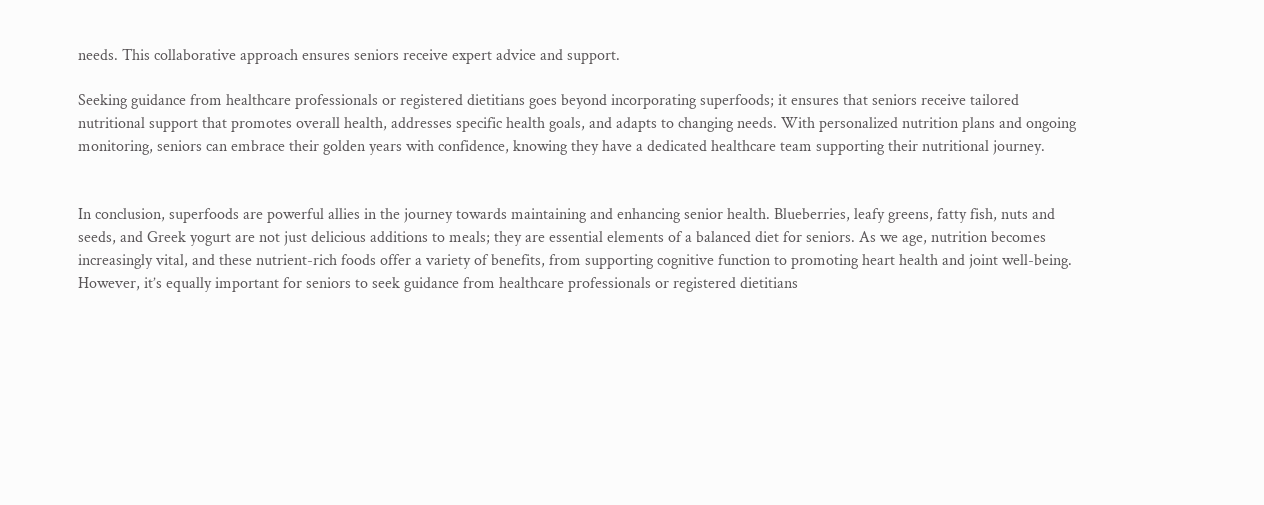needs. This collaborative approach ensures seniors receive expert advice and support.

Seeking guidance from healthcare professionals or registered dietitians goes beyond incorporating superfoods; it ensures that seniors receive tailored nutritional support that promotes overall health, addresses specific health goals, and adapts to changing needs. With personalized nutrition plans and ongoing monitoring, seniors can embrace their golden years with confidence, knowing they have a dedicated healthcare team supporting their nutritional journey.


In conclusion, superfoods are powerful allies in the journey towards maintaining and enhancing senior health. Blueberries, leafy greens, fatty fish, nuts and seeds, and Greek yogurt are not just delicious additions to meals; they are essential elements of a balanced diet for seniors. As we age, nutrition becomes increasingly vital, and these nutrient-rich foods offer a variety of benefits, from supporting cognitive function to promoting heart health and joint well-being. However, it’s equally important for seniors to seek guidance from healthcare professionals or registered dietitians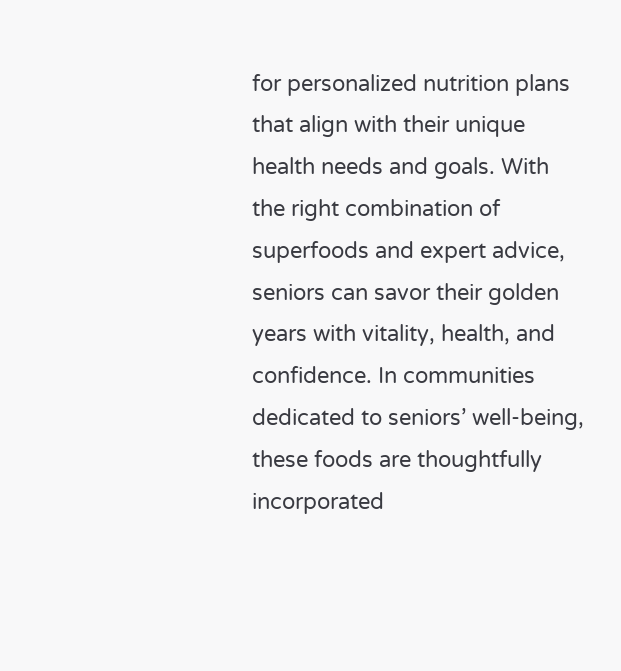for personalized nutrition plans that align with their unique health needs and goals. With the right combination of superfoods and expert advice, seniors can savor their golden years with vitality, health, and confidence. In communities dedicated to seniors’ well-being, these foods are thoughtfully incorporated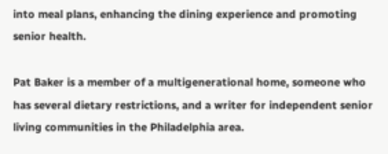into meal plans, enhancing the dining experience and promoting senior health.

Pat Baker is a member of a multigenerational home, someone who has several dietary restrictions, and a writer for independent senior living communities in the Philadelphia area.